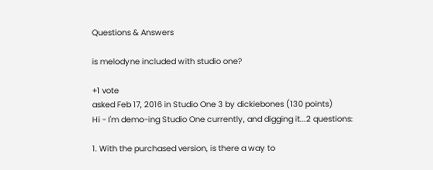Questions & Answers

is melodyne included with studio one?

+1 vote
asked Feb 17, 2016 in Studio One 3 by dickiebones (130 points)
Hi - I'm demo-ing Studio One currently, and digging it...2 questions:

1. With the purchased version, is there a way to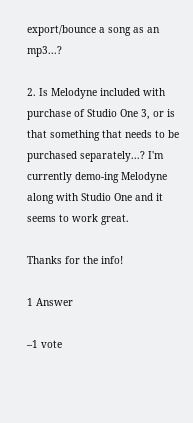export/bounce a song as an mp3...?

2. Is Melodyne included with purchase of Studio One 3, or is that something that needs to be purchased separately...? I'm currently demo-ing Melodyne along with Studio One and it seems to work great.

Thanks for the info!

1 Answer

–1 vote